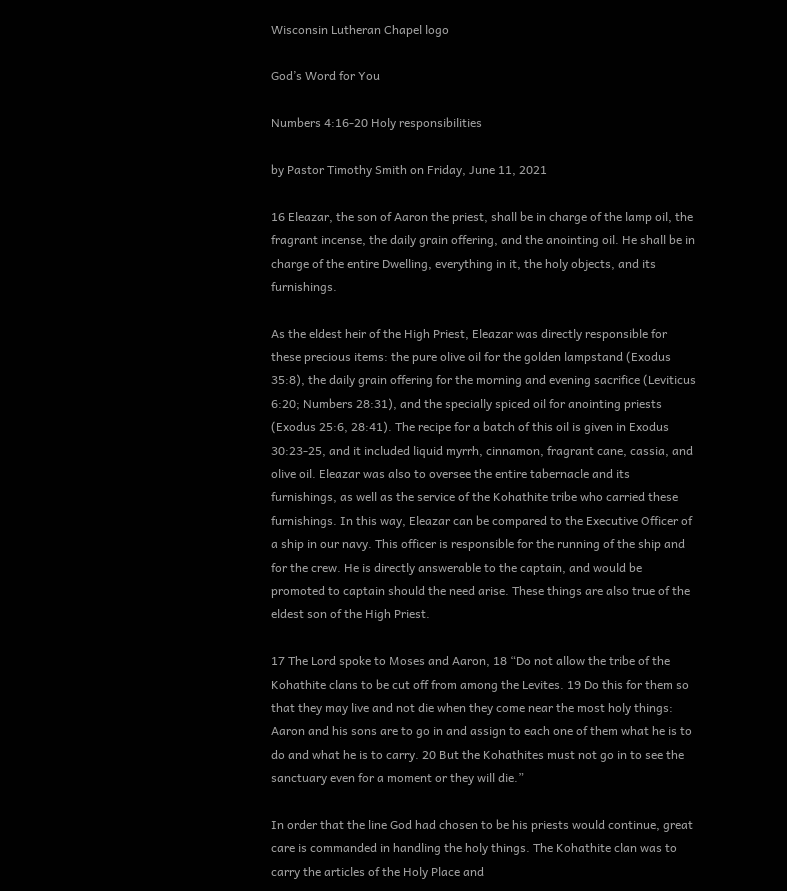Wisconsin Lutheran Chapel logo

God’s Word for You

Numbers 4:16-20 Holy responsibilities

by Pastor Timothy Smith on Friday, June 11, 2021

16 Eleazar, the son of Aaron the priest, shall be in charge of the lamp oil, the fragrant incense, the daily grain offering, and the anointing oil. He shall be in charge of the entire Dwelling, everything in it, the holy objects, and its furnishings.

As the eldest heir of the High Priest, Eleazar was directly responsible for these precious items: the pure olive oil for the golden lampstand (Exodus 35:8), the daily grain offering for the morning and evening sacrifice (Leviticus 6:20; Numbers 28:31), and the specially spiced oil for anointing priests (Exodus 25:6, 28:41). The recipe for a batch of this oil is given in Exodus 30:23-25, and it included liquid myrrh, cinnamon, fragrant cane, cassia, and olive oil. Eleazar was also to oversee the entire tabernacle and its furnishings, as well as the service of the Kohathite tribe who carried these furnishings. In this way, Eleazar can be compared to the Executive Officer of a ship in our navy. This officer is responsible for the running of the ship and for the crew. He is directly answerable to the captain, and would be promoted to captain should the need arise. These things are also true of the eldest son of the High Priest.

17 The Lord spoke to Moses and Aaron, 18 “Do not allow the tribe of the Kohathite clans to be cut off from among the Levites. 19 Do this for them so that they may live and not die when they come near the most holy things: Aaron and his sons are to go in and assign to each one of them what he is to do and what he is to carry. 20 But the Kohathites must not go in to see the sanctuary even for a moment or they will die.”

In order that the line God had chosen to be his priests would continue, great care is commanded in handling the holy things. The Kohathite clan was to carry the articles of the Holy Place and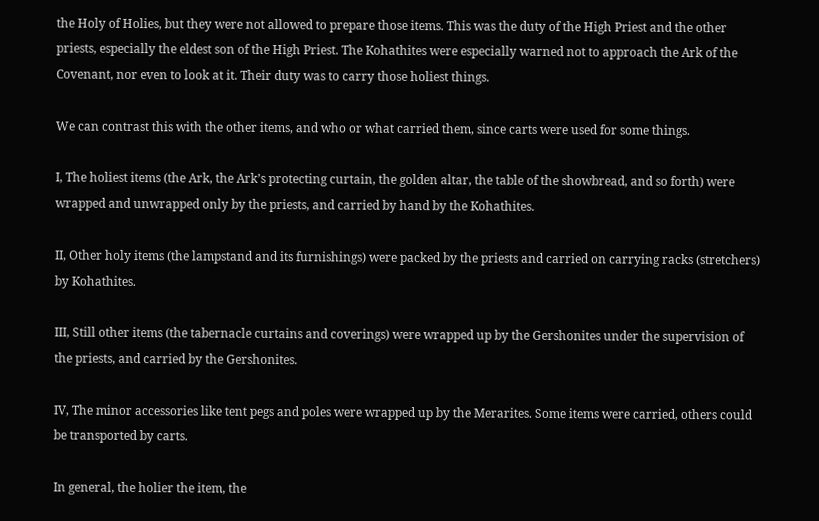the Holy of Holies, but they were not allowed to prepare those items. This was the duty of the High Priest and the other priests, especially the eldest son of the High Priest. The Kohathites were especially warned not to approach the Ark of the Covenant, nor even to look at it. Their duty was to carry those holiest things.

We can contrast this with the other items, and who or what carried them, since carts were used for some things.

I, The holiest items (the Ark, the Ark’s protecting curtain, the golden altar, the table of the showbread, and so forth) were wrapped and unwrapped only by the priests, and carried by hand by the Kohathites.

II, Other holy items (the lampstand and its furnishings) were packed by the priests and carried on carrying racks (stretchers) by Kohathites.

III, Still other items (the tabernacle curtains and coverings) were wrapped up by the Gershonites under the supervision of the priests, and carried by the Gershonites.

IV, The minor accessories like tent pegs and poles were wrapped up by the Merarites. Some items were carried, others could be transported by carts.

In general, the holier the item, the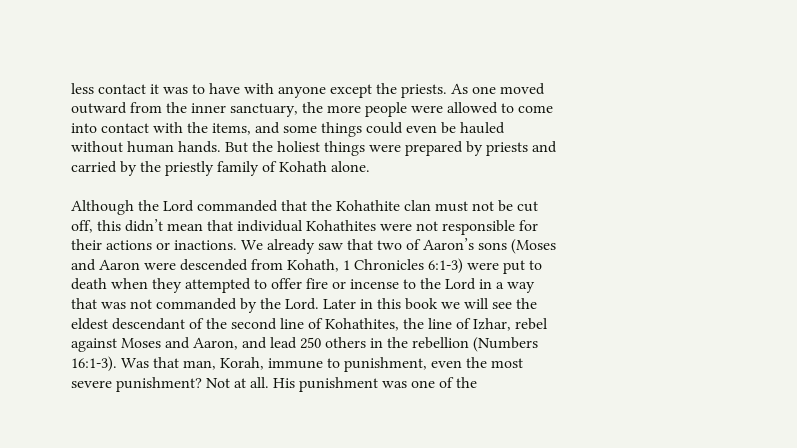less contact it was to have with anyone except the priests. As one moved outward from the inner sanctuary, the more people were allowed to come into contact with the items, and some things could even be hauled without human hands. But the holiest things were prepared by priests and carried by the priestly family of Kohath alone.

Although the Lord commanded that the Kohathite clan must not be cut off, this didn’t mean that individual Kohathites were not responsible for their actions or inactions. We already saw that two of Aaron’s sons (Moses and Aaron were descended from Kohath, 1 Chronicles 6:1-3) were put to death when they attempted to offer fire or incense to the Lord in a way that was not commanded by the Lord. Later in this book we will see the eldest descendant of the second line of Kohathites, the line of Izhar, rebel against Moses and Aaron, and lead 250 others in the rebellion (Numbers 16:1-3). Was that man, Korah, immune to punishment, even the most severe punishment? Not at all. His punishment was one of the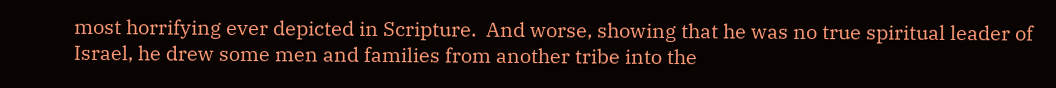most horrifying ever depicted in Scripture.  And worse, showing that he was no true spiritual leader of Israel, he drew some men and families from another tribe into the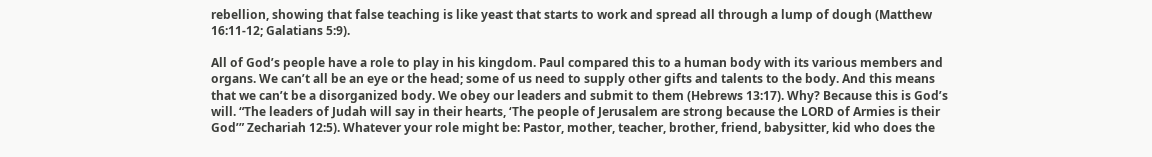rebellion, showing that false teaching is like yeast that starts to work and spread all through a lump of dough (Matthew 16:11-12; Galatians 5:9).

All of God’s people have a role to play in his kingdom. Paul compared this to a human body with its various members and organs. We can’t all be an eye or the head; some of us need to supply other gifts and talents to the body. And this means that we can’t be a disorganized body. We obey our leaders and submit to them (Hebrews 13:17). Why? Because this is God’s will. “The leaders of Judah will say in their hearts, ‘The people of Jerusalem are strong because the LORD of Armies is their God’” Zechariah 12:5). Whatever your role might be: Pastor, mother, teacher, brother, friend, babysitter, kid who does the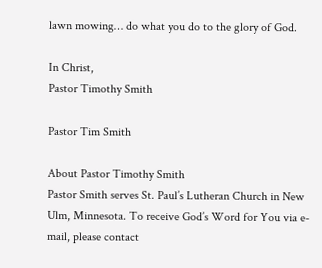lawn mowing… do what you do to the glory of God.

In Christ,
Pastor Timothy Smith

Pastor Tim Smith

About Pastor Timothy Smith
Pastor Smith serves St. Paul’s Lutheran Church in New Ulm, Minnesota. To receive God’s Word for You via e-mail, please contact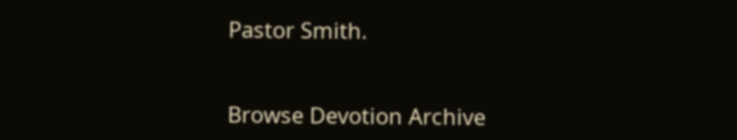Pastor Smith.


Browse Devotion Archive